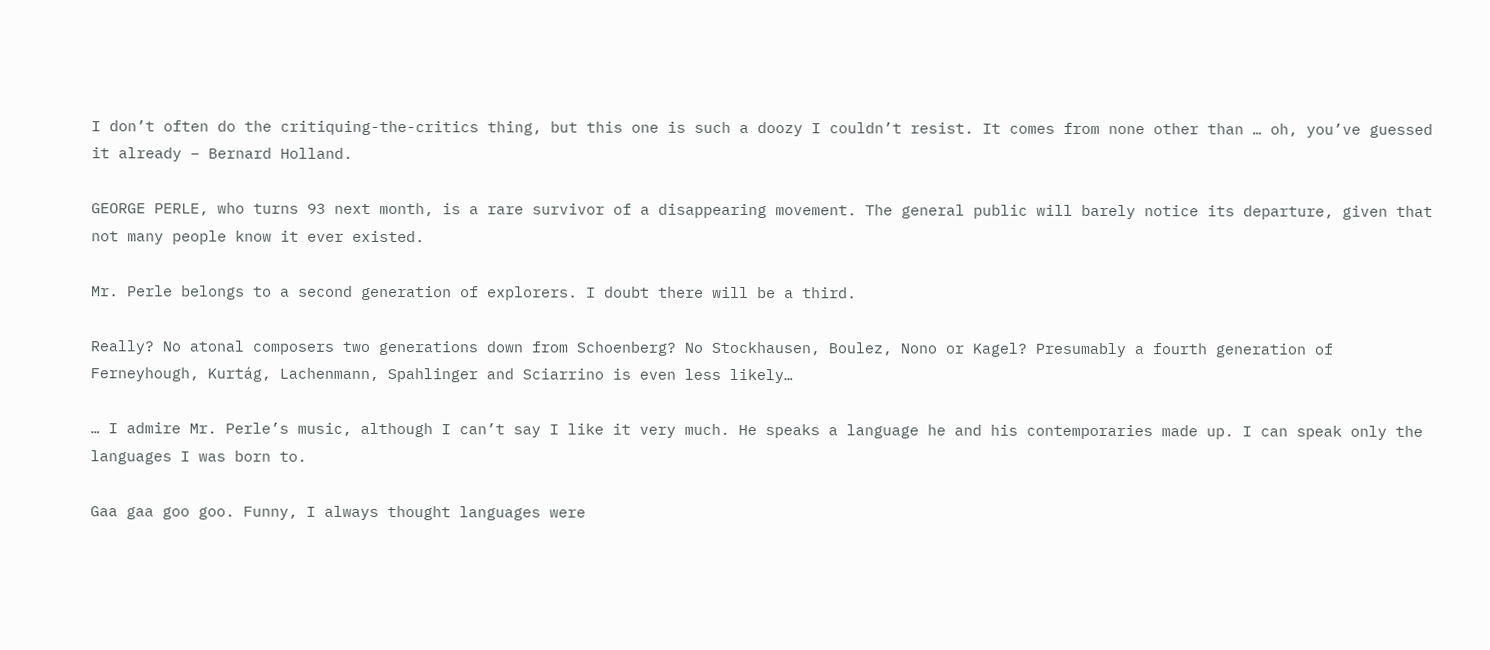I don’t often do the critiquing-the-critics thing, but this one is such a doozy I couldn’t resist. It comes from none other than … oh, you’ve guessed it already – Bernard Holland.

GEORGE PERLE, who turns 93 next month, is a rare survivor of a disappearing movement. The general public will barely notice its departure, given that not many people know it ever existed.

Mr. Perle belongs to a second generation of explorers. I doubt there will be a third.

Really? No atonal composers two generations down from Schoenberg? No Stockhausen, Boulez, Nono or Kagel? Presumably a fourth generation of Ferneyhough, Kurtág, Lachenmann, Spahlinger and Sciarrino is even less likely…

… I admire Mr. Perle’s music, although I can’t say I like it very much. He speaks a language he and his contemporaries made up. I can speak only the languages I was born to.

Gaa gaa goo goo. Funny, I always thought languages were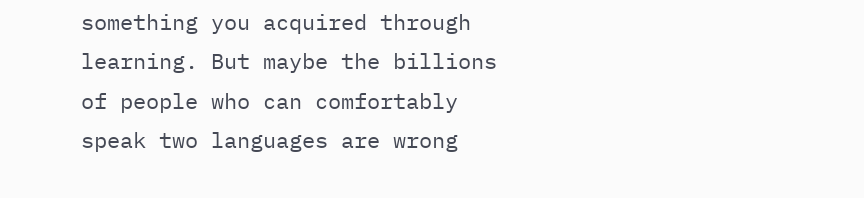something you acquired through learning. But maybe the billions of people who can comfortably speak two languages are wrong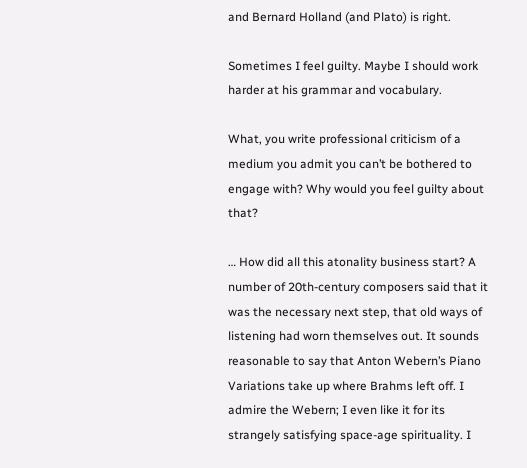and Bernard Holland (and Plato) is right.

Sometimes I feel guilty. Maybe I should work harder at his grammar and vocabulary.

What, you write professional criticism of a medium you admit you can’t be bothered to engage with? Why would you feel guilty about that?

… How did all this atonality business start? A number of 20th-century composers said that it was the necessary next step, that old ways of listening had worn themselves out. It sounds reasonable to say that Anton Webern’s Piano Variations take up where Brahms left off. I admire the Webern; I even like it for its strangely satisfying space-age spirituality. I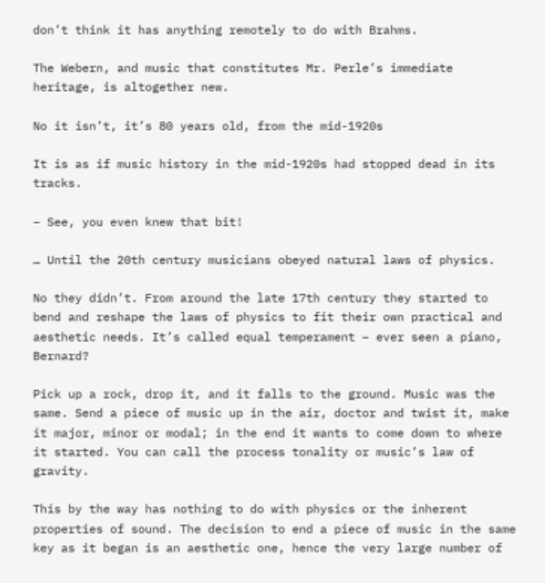don’t think it has anything remotely to do with Brahms.

The Webern, and music that constitutes Mr. Perle’s immediate heritage, is altogether new.

No it isn’t, it’s 80 years old, from the mid-1920s

It is as if music history in the mid-1920s had stopped dead in its tracks.

– See, you even knew that bit!

… Until the 20th century musicians obeyed natural laws of physics.

No they didn’t. From around the late 17th century they started to bend and reshape the laws of physics to fit their own practical and aesthetic needs. It’s called equal temperament – ever seen a piano, Bernard?

Pick up a rock, drop it, and it falls to the ground. Music was the same. Send a piece of music up in the air, doctor and twist it, make it major, minor or modal; in the end it wants to come down to where it started. You can call the process tonality or music’s law of gravity.

This by the way has nothing to do with physics or the inherent properties of sound. The decision to end a piece of music in the same key as it began is an aesthetic one, hence the very large number of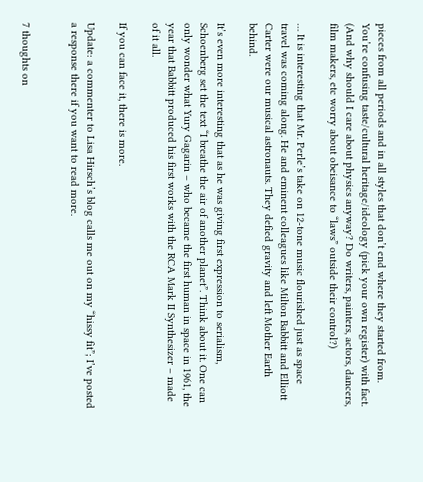pieces from all periods and in all styles that don’t end where they started from. You’re confusing taste/cultural heritage/ideology (pick your own register) with fact. (And why should I care about physics anyway? Do writers, painters, actors, dancers, film makers, etc worry about obeisance to “laws” outside their control?)

… It is interesting that Mr. Perle’s take on 12-tone music flourished just as space travel was coming along. He and eminent colleagues like Milton Babbitt and Elliott Carter were our musical astronauts. They defied gravity and left Mother Earth behind.

It’s even more interesting that as he was giving first expression to serialism, Schoenberg set the text “I breathe the air of another planet”. Think about it. One can only wonder what Yury Gagarin – who became the first human in space in 1961, the year that Babbitt produced his first works with the RCA Mark II Synthesizer – made of it all.

If you can face it, there is more.

Update: a commenter to Lisa Hirsch’s blog calls me out on my “hissy fit”; I’ve posted a response there if you want to read more.


7 thoughts on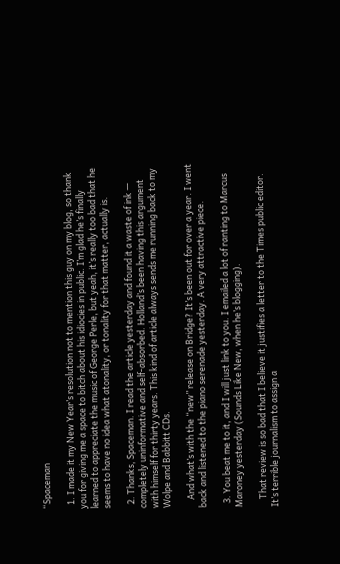“Spaceman

  1. I made it my New Year’s resolution not to mention this guy on my blog, so thank you for giving me a space to bitch about his idiocies in public. I’m glad he’s finally learned to appreciate the music of George Perle, but yeah, it’s really too bad that he seems to have no idea what atonality, or tonality for that matter, actually is.

  2. Thanks, Spaceman. I read the article yesterday and found it a waste of ink — completely uninformative and self-absorbed. Holland’s been having this argument with himself for thirty years. This kind of article always sends me running back to my Wolpe and Babbitt CDs.

    And what’s with the “new” release on Bridge? It’s been out for over a year. I went back and listened to the piano serenade yesterday. A very attractive piece.

  3. You beat me to it, and I will just link to you. I emailed a lot of ranting to Marcus Maroney yesterday (Sounds Like New, when he’s blogging).

    That review is so bad that I believe it justifies a letter to the Times public editor. It’s terrible journalism to assign a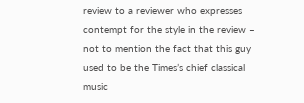review to a reviewer who expresses contempt for the style in the review – not to mention the fact that this guy used to be the Times’s chief classical music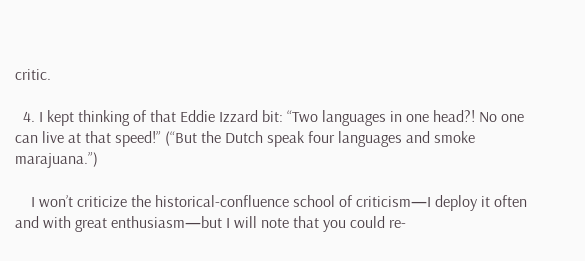critic.

  4. I kept thinking of that Eddie Izzard bit: “Two languages in one head?! No one can live at that speed!” (“But the Dutch speak four languages and smoke marajuana.”)

    I won’t criticize the historical-confluence school of criticism—I deploy it often and with great enthusiasm—but I will note that you could re-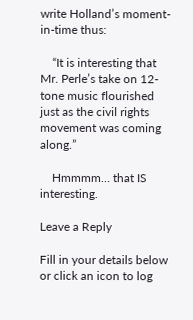write Holland’s moment-in-time thus:

    “It is interesting that Mr. Perle’s take on 12-tone music flourished just as the civil rights movement was coming along.”

    Hmmmm… that IS interesting.

Leave a Reply

Fill in your details below or click an icon to log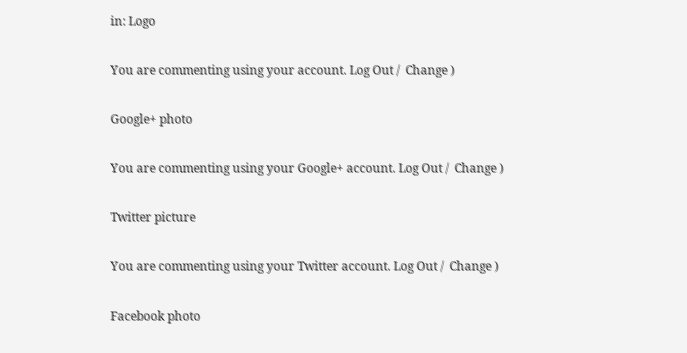in: Logo

You are commenting using your account. Log Out /  Change )

Google+ photo

You are commenting using your Google+ account. Log Out /  Change )

Twitter picture

You are commenting using your Twitter account. Log Out /  Change )

Facebook photo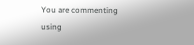You are commenting using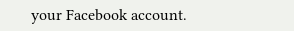your Facebook account.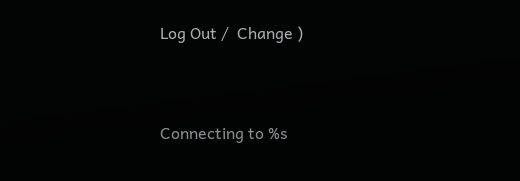Log Out /  Change )


Connecting to %s